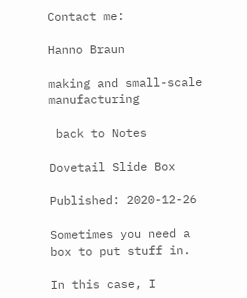Contact me:

Hanno Braun

making and small-scale manufacturing

 back to Notes

Dovetail Slide Box

Published: 2020-12-26

Sometimes you need a box to put stuff in.

In this case, I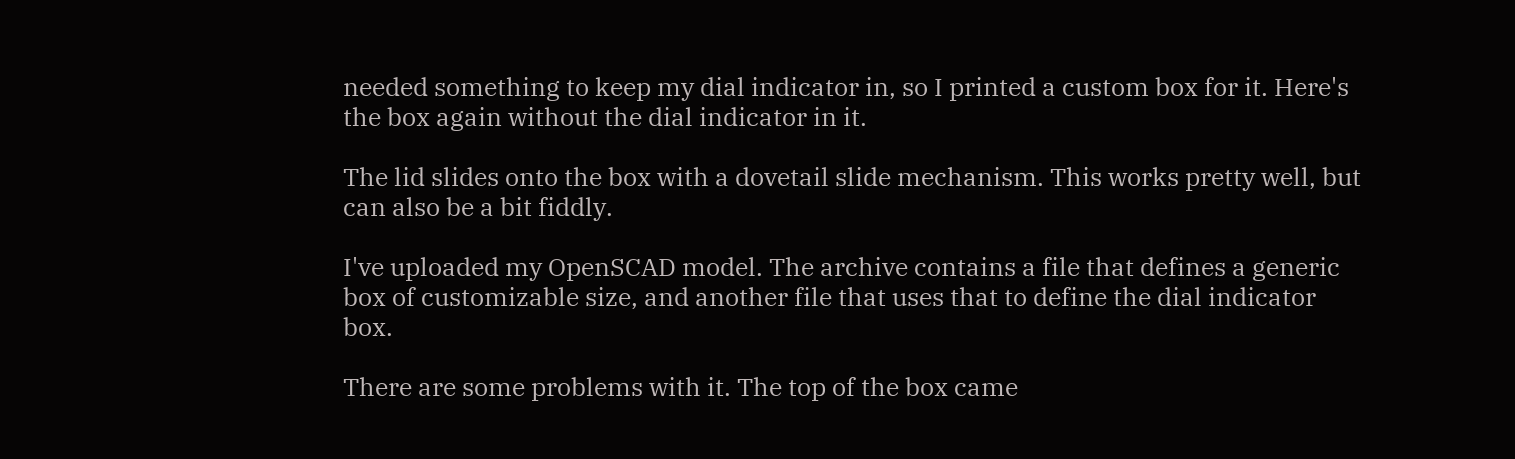needed something to keep my dial indicator in, so I printed a custom box for it. Here's the box again without the dial indicator in it.

The lid slides onto the box with a dovetail slide mechanism. This works pretty well, but can also be a bit fiddly.

I've uploaded my OpenSCAD model. The archive contains a file that defines a generic box of customizable size, and another file that uses that to define the dial indicator box.

There are some problems with it. The top of the box came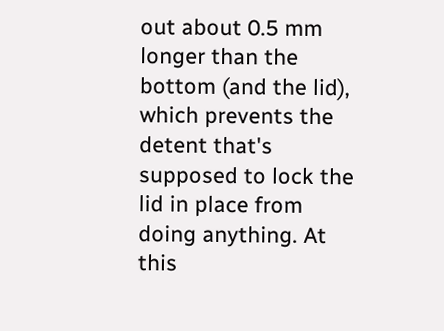out about 0.5 mm longer than the bottom (and the lid), which prevents the detent that's supposed to lock the lid in place from doing anything. At this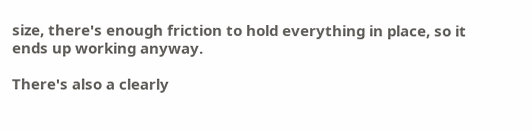size, there's enough friction to hold everything in place, so it ends up working anyway.

There's also a clearly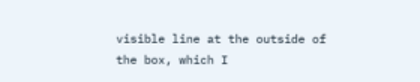visible line at the outside of the box, which I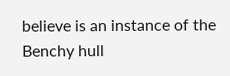believe is an instance of the Benchy hull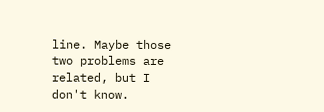line. Maybe those two problems are related, but I don't know.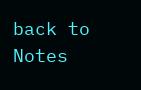back to Notes